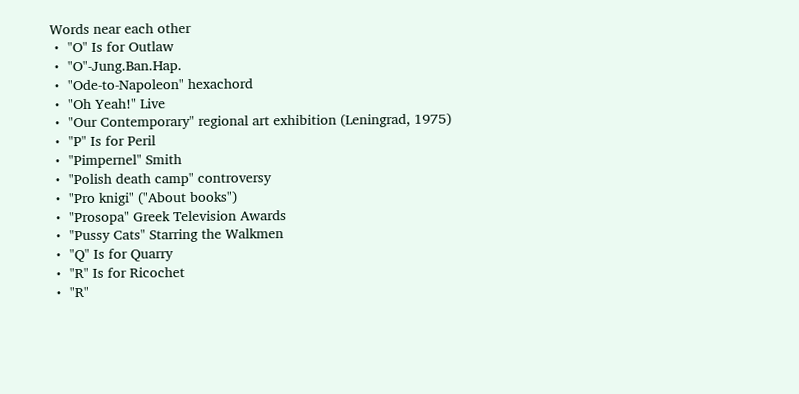Words near each other
・ "O" Is for Outlaw
・ "O"-Jung.Ban.Hap.
・ "Ode-to-Napoleon" hexachord
・ "Oh Yeah!" Live
・ "Our Contemporary" regional art exhibition (Leningrad, 1975)
・ "P" Is for Peril
・ "Pimpernel" Smith
・ "Polish death camp" controversy
・ "Pro knigi" ("About books")
・ "Prosopa" Greek Television Awards
・ "Pussy Cats" Starring the Walkmen
・ "Q" Is for Quarry
・ "R" Is for Ricochet
・ "R"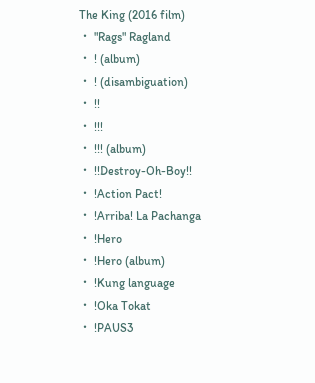The King (2016 film)
・ "Rags" Ragland
・ ! (album)
・ ! (disambiguation)
・ !!
・ !!!
・ !!! (album)
・ !!Destroy-Oh-Boy!!
・ !Action Pact!
・ !Arriba! La Pachanga
・ !Hero
・ !Hero (album)
・ !Kung language
・ !Oka Tokat
・ !PAUS3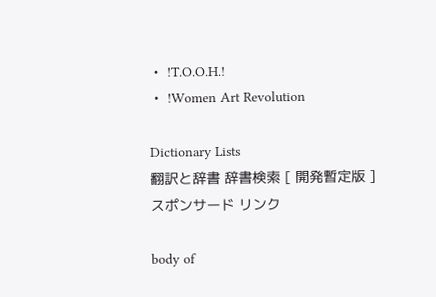・ !T.O.O.H.!
・ !Women Art Revolution

Dictionary Lists
翻訳と辞書 辞書検索 [ 開発暫定版 ]
スポンサード リンク

body of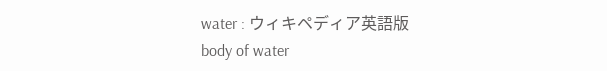water : ウィキペディア英語版
body of water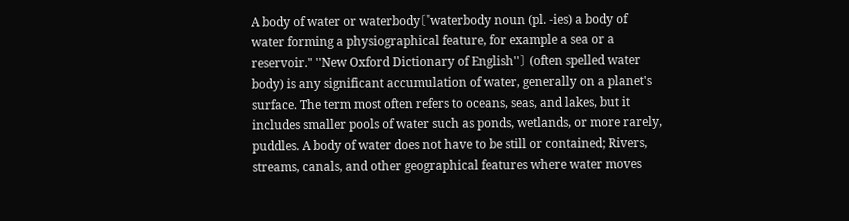A body of water or waterbody〔"waterbody noun (pl. -ies) a body of water forming a physiographical feature, for example a sea or a reservoir." ''New Oxford Dictionary of English''〕 (often spelled water body) is any significant accumulation of water, generally on a planet's surface. The term most often refers to oceans, seas, and lakes, but it includes smaller pools of water such as ponds, wetlands, or more rarely, puddles. A body of water does not have to be still or contained; Rivers, streams, canals, and other geographical features where water moves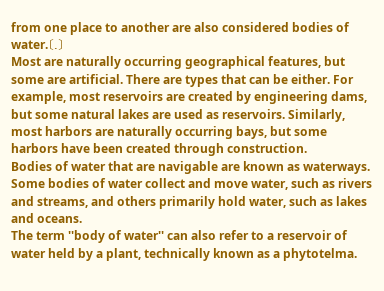from one place to another are also considered bodies of water.〔.〕
Most are naturally occurring geographical features, but some are artificial. There are types that can be either. For example, most reservoirs are created by engineering dams, but some natural lakes are used as reservoirs. Similarly, most harbors are naturally occurring bays, but some harbors have been created through construction.
Bodies of water that are navigable are known as waterways. Some bodies of water collect and move water, such as rivers and streams, and others primarily hold water, such as lakes and oceans.
The term ''body of water'' can also refer to a reservoir of water held by a plant, technically known as a phytotelma.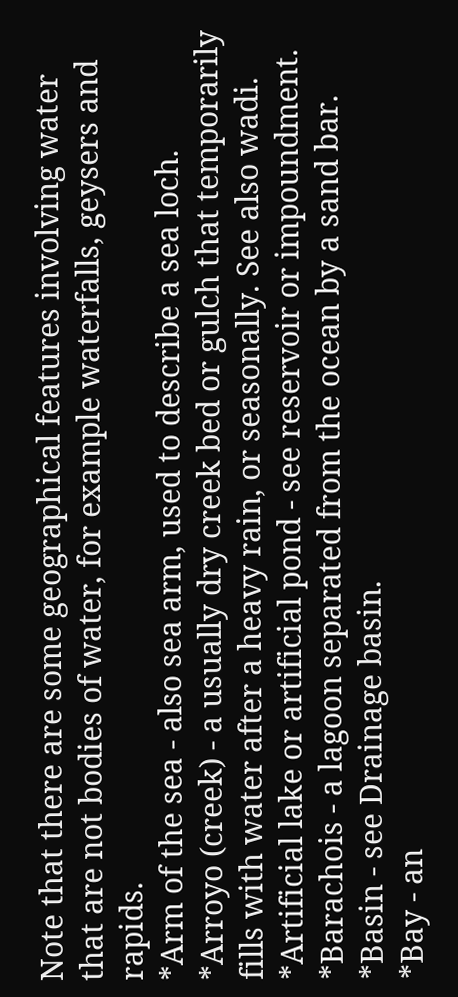Note that there are some geographical features involving water that are not bodies of water, for example waterfalls, geysers and rapids.
*Arm of the sea - also sea arm, used to describe a sea loch.
*Arroyo (creek) - a usually dry creek bed or gulch that temporarily fills with water after a heavy rain, or seasonally. See also wadi.
*Artificial lake or artificial pond - see reservoir or impoundment.
*Barachois - a lagoon separated from the ocean by a sand bar.
*Basin - see Drainage basin.
*Bay - an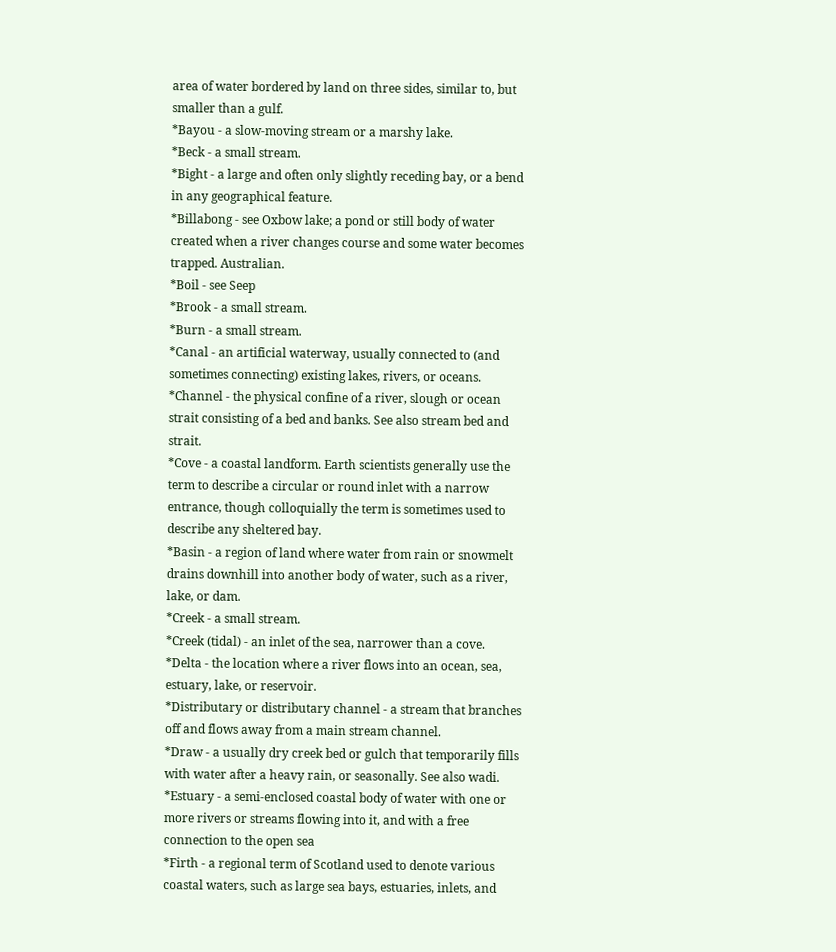area of water bordered by land on three sides, similar to, but smaller than a gulf.
*Bayou - a slow-moving stream or a marshy lake.
*Beck - a small stream.
*Bight - a large and often only slightly receding bay, or a bend in any geographical feature.
*Billabong - see Oxbow lake; a pond or still body of water created when a river changes course and some water becomes trapped. Australian.
*Boil - see Seep
*Brook - a small stream.
*Burn - a small stream.
*Canal - an artificial waterway, usually connected to (and sometimes connecting) existing lakes, rivers, or oceans.
*Channel - the physical confine of a river, slough or ocean strait consisting of a bed and banks. See also stream bed and strait.
*Cove - a coastal landform. Earth scientists generally use the term to describe a circular or round inlet with a narrow entrance, though colloquially the term is sometimes used to describe any sheltered bay.
*Basin - a region of land where water from rain or snowmelt drains downhill into another body of water, such as a river, lake, or dam.
*Creek - a small stream.
*Creek (tidal) - an inlet of the sea, narrower than a cove.
*Delta - the location where a river flows into an ocean, sea, estuary, lake, or reservoir.
*Distributary or distributary channel - a stream that branches off and flows away from a main stream channel.
*Draw - a usually dry creek bed or gulch that temporarily fills with water after a heavy rain, or seasonally. See also wadi.
*Estuary - a semi-enclosed coastal body of water with one or more rivers or streams flowing into it, and with a free connection to the open sea
*Firth - a regional term of Scotland used to denote various coastal waters, such as large sea bays, estuaries, inlets, and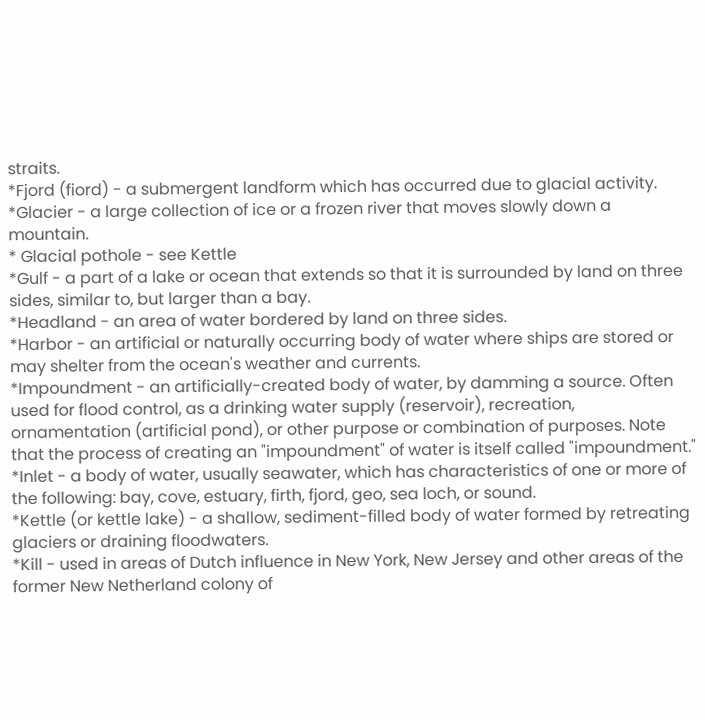straits.
*Fjord (fiord) - a submergent landform which has occurred due to glacial activity.
*Glacier - a large collection of ice or a frozen river that moves slowly down a mountain.
* Glacial pothole - see Kettle
*Gulf - a part of a lake or ocean that extends so that it is surrounded by land on three sides, similar to, but larger than a bay.
*Headland - an area of water bordered by land on three sides.
*Harbor - an artificial or naturally occurring body of water where ships are stored or may shelter from the ocean's weather and currents.
*Impoundment - an artificially-created body of water, by damming a source. Often used for flood control, as a drinking water supply (reservoir), recreation, ornamentation (artificial pond), or other purpose or combination of purposes. Note that the process of creating an "impoundment" of water is itself called "impoundment."
*Inlet - a body of water, usually seawater, which has characteristics of one or more of the following: bay, cove, estuary, firth, fjord, geo, sea loch, or sound.
*Kettle (or kettle lake) - a shallow, sediment-filled body of water formed by retreating glaciers or draining floodwaters.
*Kill - used in areas of Dutch influence in New York, New Jersey and other areas of the former New Netherland colony of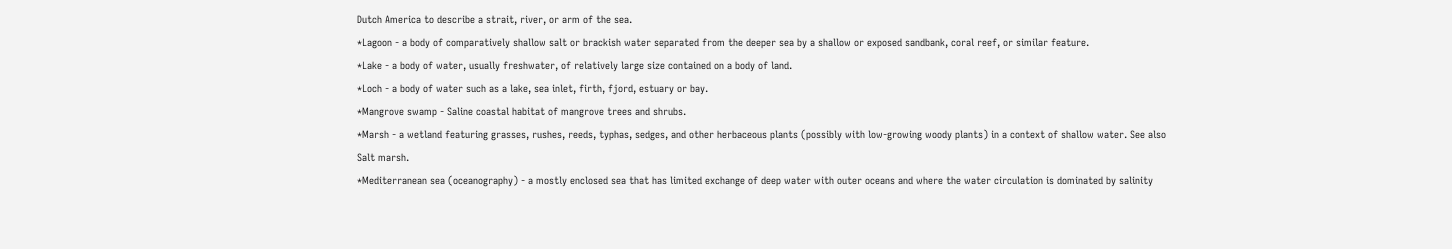Dutch America to describe a strait, river, or arm of the sea.
*Lagoon - a body of comparatively shallow salt or brackish water separated from the deeper sea by a shallow or exposed sandbank, coral reef, or similar feature.
*Lake - a body of water, usually freshwater, of relatively large size contained on a body of land.
*Loch - a body of water such as a lake, sea inlet, firth, fjord, estuary or bay.
*Mangrove swamp - Saline coastal habitat of mangrove trees and shrubs.
*Marsh - a wetland featuring grasses, rushes, reeds, typhas, sedges, and other herbaceous plants (possibly with low-growing woody plants) in a context of shallow water. See also Salt marsh.
*Mediterranean sea (oceanography) - a mostly enclosed sea that has limited exchange of deep water with outer oceans and where the water circulation is dominated by salinity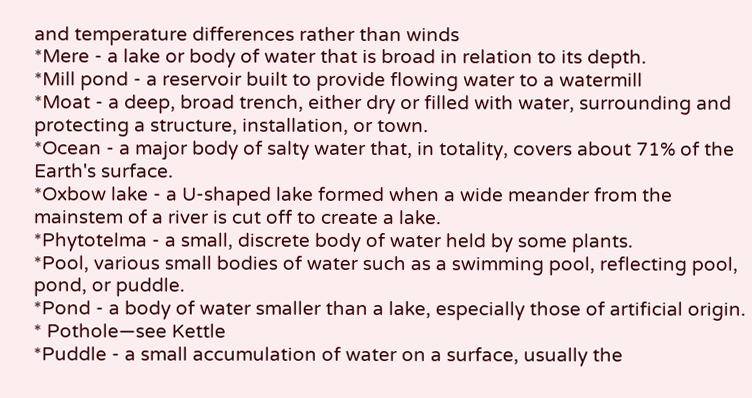and temperature differences rather than winds
*Mere - a lake or body of water that is broad in relation to its depth.
*Mill pond - a reservoir built to provide flowing water to a watermill
*Moat - a deep, broad trench, either dry or filled with water, surrounding and protecting a structure, installation, or town.
*Ocean - a major body of salty water that, in totality, covers about 71% of the Earth's surface.
*Oxbow lake - a U-shaped lake formed when a wide meander from the mainstem of a river is cut off to create a lake.
*Phytotelma - a small, discrete body of water held by some plants.
*Pool, various small bodies of water such as a swimming pool, reflecting pool, pond, or puddle.
*Pond - a body of water smaller than a lake, especially those of artificial origin.
* Pothole—see Kettle
*Puddle - a small accumulation of water on a surface, usually the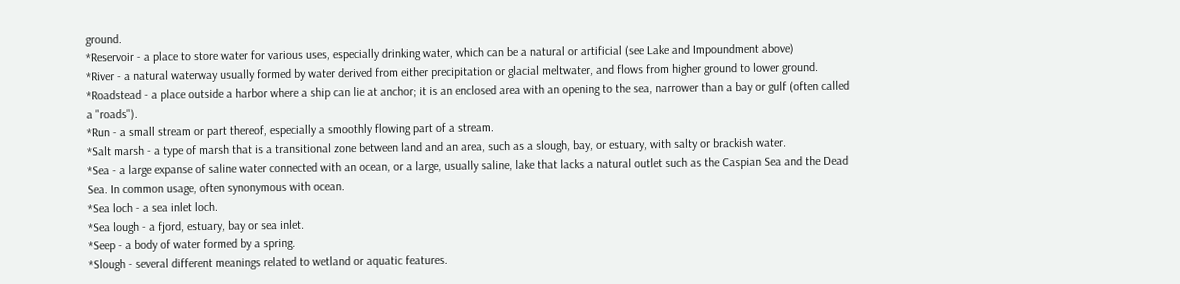ground.
*Reservoir - a place to store water for various uses, especially drinking water, which can be a natural or artificial (see Lake and Impoundment above)
*River - a natural waterway usually formed by water derived from either precipitation or glacial meltwater, and flows from higher ground to lower ground.
*Roadstead - a place outside a harbor where a ship can lie at anchor; it is an enclosed area with an opening to the sea, narrower than a bay or gulf (often called a "roads").
*Run - a small stream or part thereof, especially a smoothly flowing part of a stream.
*Salt marsh - a type of marsh that is a transitional zone between land and an area, such as a slough, bay, or estuary, with salty or brackish water.
*Sea - a large expanse of saline water connected with an ocean, or a large, usually saline, lake that lacks a natural outlet such as the Caspian Sea and the Dead Sea. In common usage, often synonymous with ocean.
*Sea loch - a sea inlet loch.
*Sea lough - a fjord, estuary, bay or sea inlet.
*Seep - a body of water formed by a spring.
*Slough - several different meanings related to wetland or aquatic features.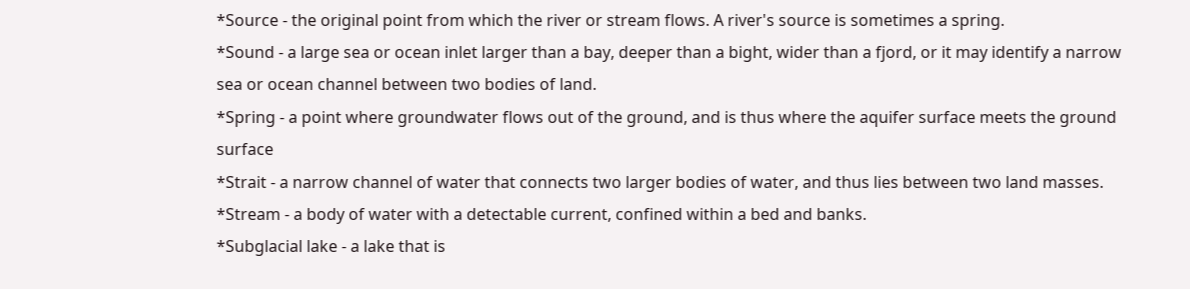*Source - the original point from which the river or stream flows. A river's source is sometimes a spring.
*Sound - a large sea or ocean inlet larger than a bay, deeper than a bight, wider than a fjord, or it may identify a narrow sea or ocean channel between two bodies of land.
*Spring - a point where groundwater flows out of the ground, and is thus where the aquifer surface meets the ground surface
*Strait - a narrow channel of water that connects two larger bodies of water, and thus lies between two land masses.
*Stream - a body of water with a detectable current, confined within a bed and banks.
*Subglacial lake - a lake that is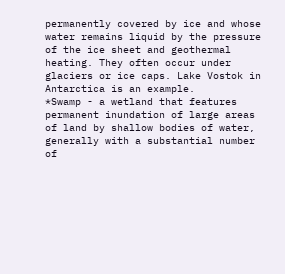permanently covered by ice and whose water remains liquid by the pressure of the ice sheet and geothermal heating. They often occur under glaciers or ice caps. Lake Vostok in Antarctica is an example.
*Swamp - a wetland that features permanent inundation of large areas of land by shallow bodies of water, generally with a substantial number of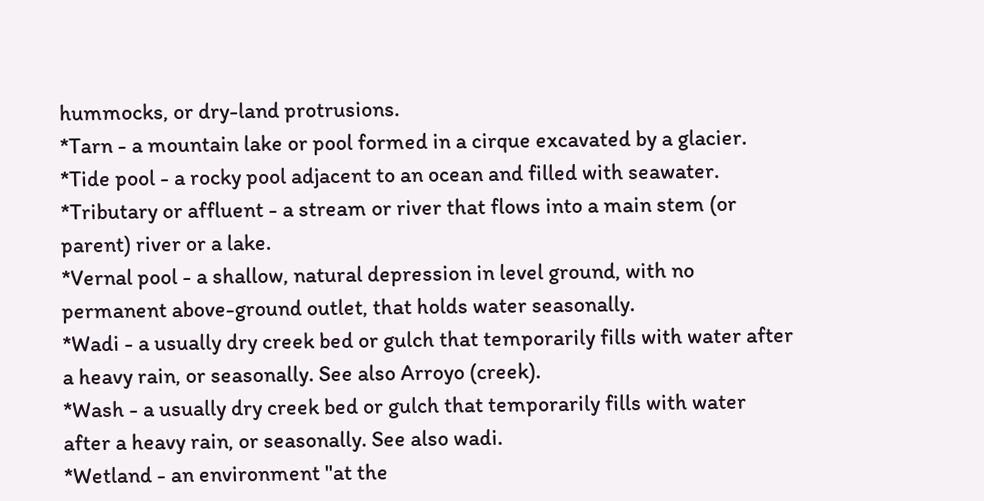hummocks, or dry-land protrusions.
*Tarn - a mountain lake or pool formed in a cirque excavated by a glacier.
*Tide pool - a rocky pool adjacent to an ocean and filled with seawater.
*Tributary or affluent - a stream or river that flows into a main stem (or parent) river or a lake.
*Vernal pool - a shallow, natural depression in level ground, with no permanent above-ground outlet, that holds water seasonally.
*Wadi - a usually dry creek bed or gulch that temporarily fills with water after a heavy rain, or seasonally. See also Arroyo (creek).
*Wash - a usually dry creek bed or gulch that temporarily fills with water after a heavy rain, or seasonally. See also wadi.
*Wetland - an environment "at the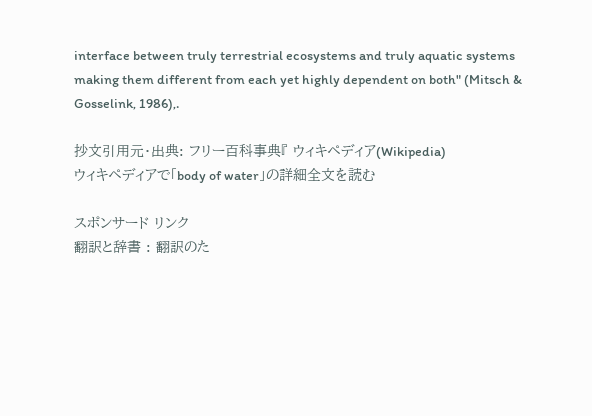interface between truly terrestrial ecosystems and truly aquatic systems making them different from each yet highly dependent on both" (Mitsch & Gosselink, 1986),.

抄文引用元・出典: フリー百科事典『 ウィキペディア(Wikipedia)
ウィキペディアで「body of water」の詳細全文を読む

スポンサード リンク
翻訳と辞書 : 翻訳のた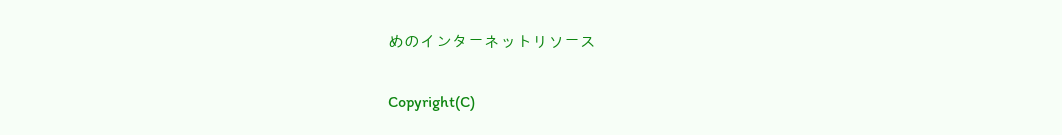めのインターネットリソース

Copyright(C)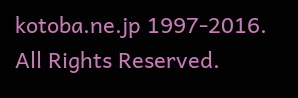kotoba.ne.jp 1997-2016. All Rights Reserved.